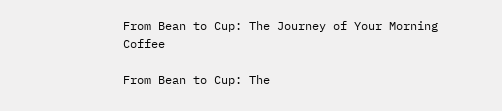From Bean to Cup: The Journey of Your Morning Coffee

From Bean to Cup: The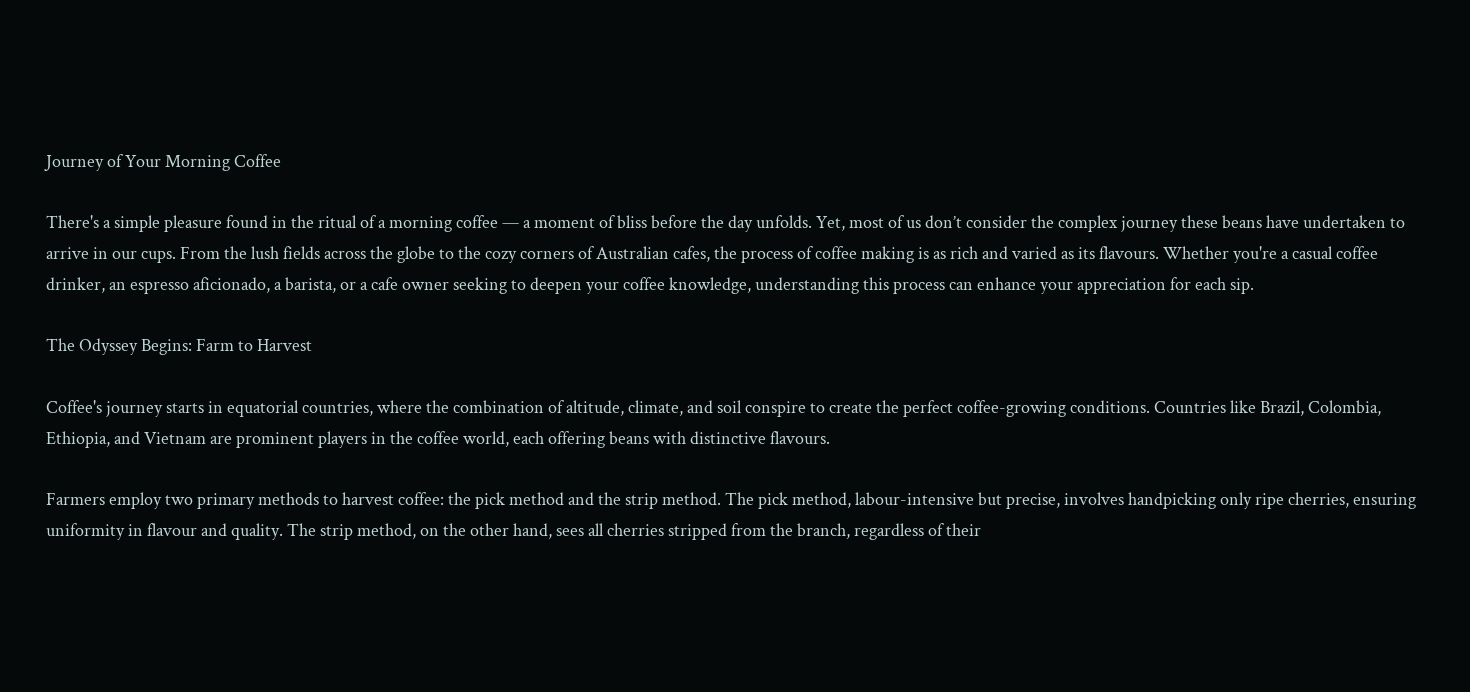Journey of Your Morning Coffee

There's a simple pleasure found in the ritual of a morning coffee — a moment of bliss before the day unfolds. Yet, most of us don’t consider the complex journey these beans have undertaken to arrive in our cups. From the lush fields across the globe to the cozy corners of Australian cafes, the process of coffee making is as rich and varied as its flavours. Whether you're a casual coffee drinker, an espresso aficionado, a barista, or a cafe owner seeking to deepen your coffee knowledge, understanding this process can enhance your appreciation for each sip.

The Odyssey Begins: Farm to Harvest

Coffee's journey starts in equatorial countries, where the combination of altitude, climate, and soil conspire to create the perfect coffee-growing conditions. Countries like Brazil, Colombia, Ethiopia, and Vietnam are prominent players in the coffee world, each offering beans with distinctive flavours.

Farmers employ two primary methods to harvest coffee: the pick method and the strip method. The pick method, labour-intensive but precise, involves handpicking only ripe cherries, ensuring uniformity in flavour and quality. The strip method, on the other hand, sees all cherries stripped from the branch, regardless of their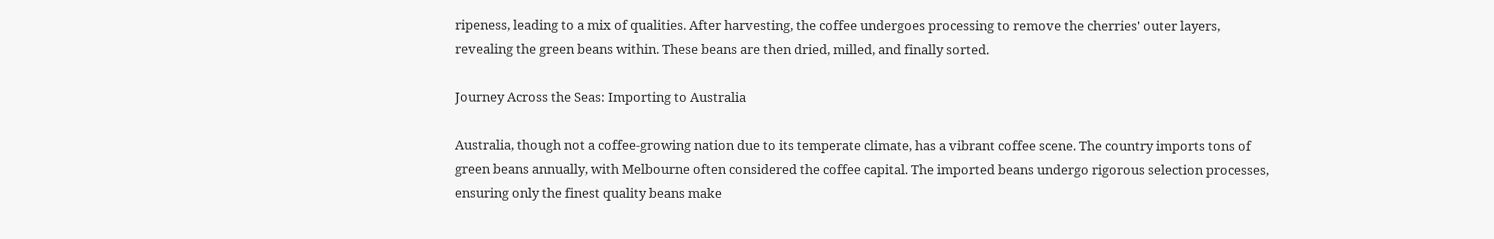ripeness, leading to a mix of qualities. After harvesting, the coffee undergoes processing to remove the cherries' outer layers, revealing the green beans within. These beans are then dried, milled, and finally sorted.

Journey Across the Seas: Importing to Australia

Australia, though not a coffee-growing nation due to its temperate climate, has a vibrant coffee scene. The country imports tons of green beans annually, with Melbourne often considered the coffee capital. The imported beans undergo rigorous selection processes, ensuring only the finest quality beans make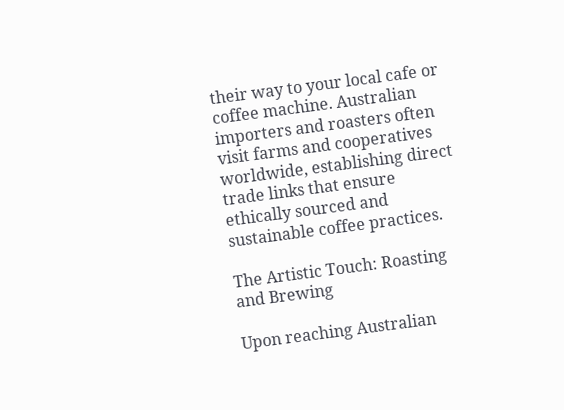their way to your local cafe or coffee machine. Australian importers and roasters often visit farms and cooperatives worldwide, establishing direct trade links that ensure ethically sourced and sustainable coffee practices.

The Artistic Touch: Roasting and Brewing

Upon reaching Australian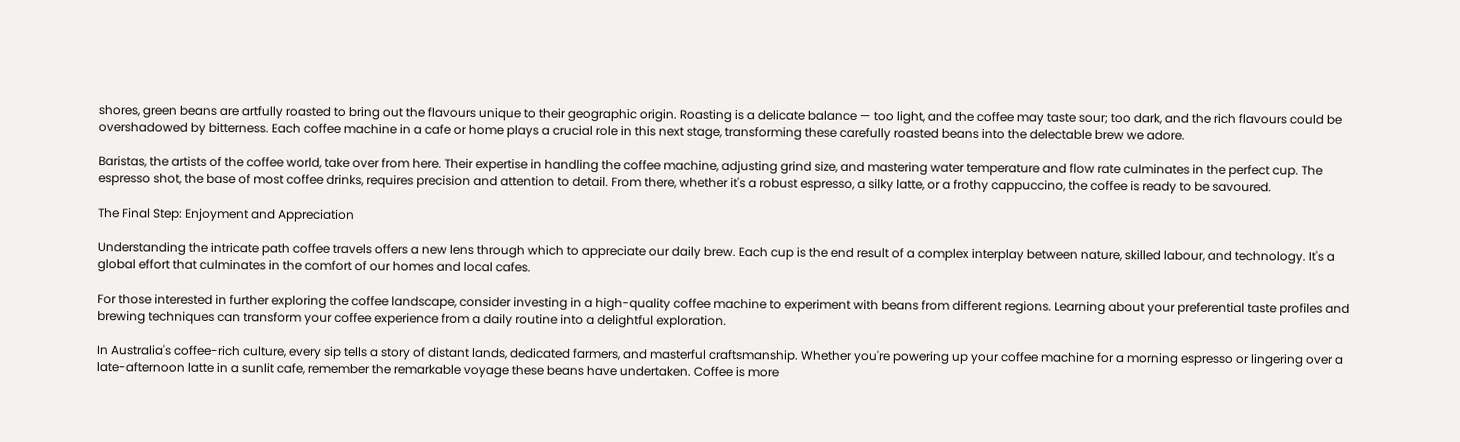shores, green beans are artfully roasted to bring out the flavours unique to their geographic origin. Roasting is a delicate balance — too light, and the coffee may taste sour; too dark, and the rich flavours could be overshadowed by bitterness. Each coffee machine in a cafe or home plays a crucial role in this next stage, transforming these carefully roasted beans into the delectable brew we adore.

Baristas, the artists of the coffee world, take over from here. Their expertise in handling the coffee machine, adjusting grind size, and mastering water temperature and flow rate culminates in the perfect cup. The espresso shot, the base of most coffee drinks, requires precision and attention to detail. From there, whether it's a robust espresso, a silky latte, or a frothy cappuccino, the coffee is ready to be savoured.

The Final Step: Enjoyment and Appreciation

Understanding the intricate path coffee travels offers a new lens through which to appreciate our daily brew. Each cup is the end result of a complex interplay between nature, skilled labour, and technology. It's a global effort that culminates in the comfort of our homes and local cafes.

For those interested in further exploring the coffee landscape, consider investing in a high-quality coffee machine to experiment with beans from different regions. Learning about your preferential taste profiles and brewing techniques can transform your coffee experience from a daily routine into a delightful exploration.

In Australia's coffee-rich culture, every sip tells a story of distant lands, dedicated farmers, and masterful craftsmanship. Whether you're powering up your coffee machine for a morning espresso or lingering over a late-afternoon latte in a sunlit cafe, remember the remarkable voyage these beans have undertaken. Coffee is more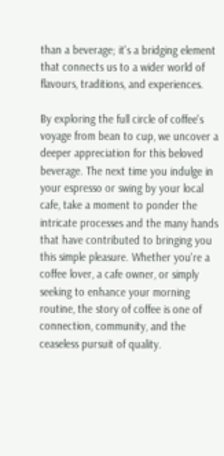than a beverage; it's a bridging element that connects us to a wider world of flavours, traditions, and experiences.

By exploring the full circle of coffee's voyage from bean to cup, we uncover a deeper appreciation for this beloved beverage. The next time you indulge in your espresso or swing by your local cafe, take a moment to ponder the intricate processes and the many hands that have contributed to bringing you this simple pleasure. Whether you're a coffee lover, a cafe owner, or simply seeking to enhance your morning routine, the story of coffee is one of connection, community, and the ceaseless pursuit of quality.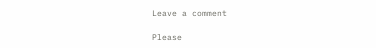Leave a comment

Please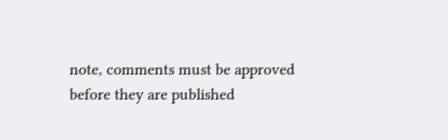note, comments must be approved before they are published